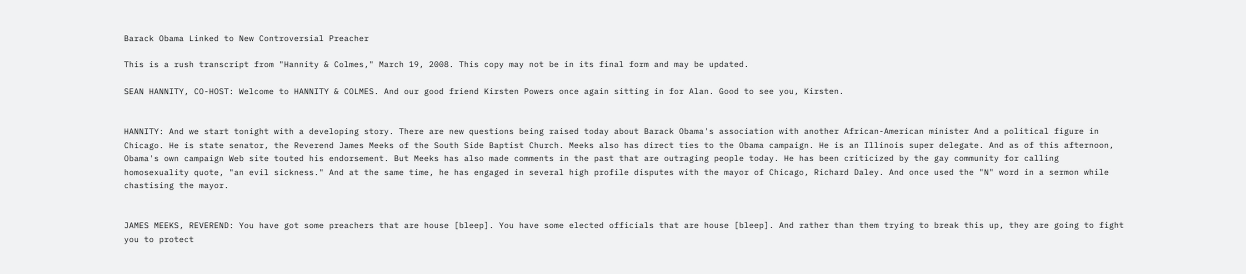Barack Obama Linked to New Controversial Preacher

This is a rush transcript from "Hannity & Colmes," March 19, 2008. This copy may not be in its final form and may be updated.

SEAN HANNITY, CO-HOST: Welcome to HANNITY & COLMES. And our good friend Kirsten Powers once again sitting in for Alan. Good to see you, Kirsten.


HANNITY: And we start tonight with a developing story. There are new questions being raised today about Barack Obama's association with another African-American minister And a political figure in Chicago. He is state senator, the Reverend James Meeks of the South Side Baptist Church. Meeks also has direct ties to the Obama campaign. He is an Illinois super delegate. And as of this afternoon, Obama's own campaign Web site touted his endorsement. But Meeks has also made comments in the past that are outraging people today. He has been criticized by the gay community for calling homosexuality quote, "an evil sickness." And at the same time, he has engaged in several high profile disputes with the mayor of Chicago, Richard Daley. And once used the "N" word in a sermon while chastising the mayor.


JAMES MEEKS, REVEREND: You have got some preachers that are house [bleep]. You have some elected officials that are house [bleep]. And rather than them trying to break this up, they are going to fight you to protect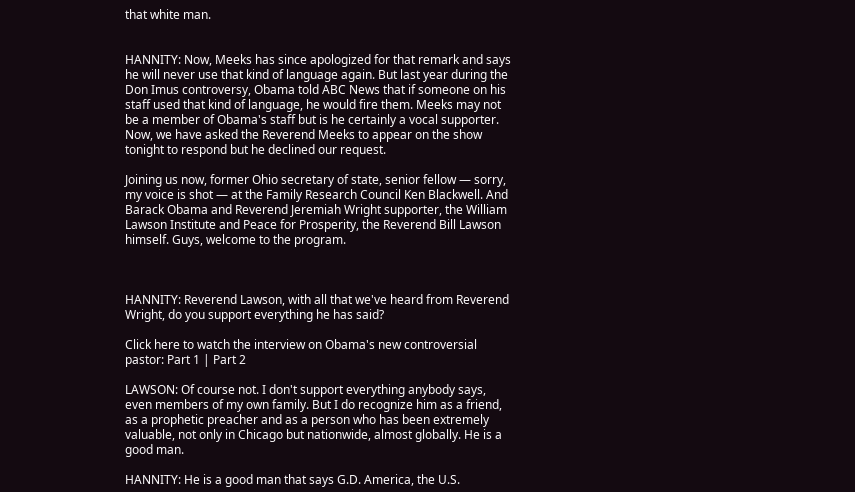that white man.


HANNITY: Now, Meeks has since apologized for that remark and says he will never use that kind of language again. But last year during the Don Imus controversy, Obama told ABC News that if someone on his staff used that kind of language, he would fire them. Meeks may not be a member of Obama's staff but is he certainly a vocal supporter. Now, we have asked the Reverend Meeks to appear on the show tonight to respond but he declined our request.

Joining us now, former Ohio secretary of state, senior fellow — sorry, my voice is shot — at the Family Research Council Ken Blackwell. And Barack Obama and Reverend Jeremiah Wright supporter, the William Lawson Institute and Peace for Prosperity, the Reverend Bill Lawson himself. Guys, welcome to the program.



HANNITY: Reverend Lawson, with all that we've heard from Reverend Wright, do you support everything he has said?

Click here to watch the interview on Obama's new controversial pastor: Part 1 | Part 2

LAWSON: Of course not. I don't support everything anybody says, even members of my own family. But I do recognize him as a friend, as a prophetic preacher and as a person who has been extremely valuable, not only in Chicago but nationwide, almost globally. He is a good man.

HANNITY: He is a good man that says G.D. America, the U.S.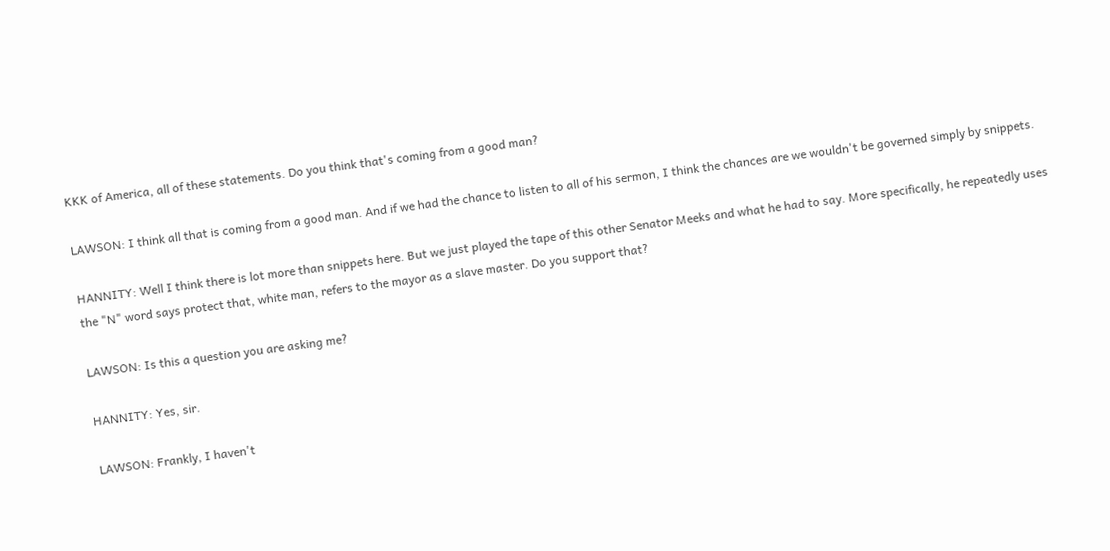KKK of America, all of these statements. Do you think that's coming from a good man?

LAWSON: I think all that is coming from a good man. And if we had the chance to listen to all of his sermon, I think the chances are we wouldn't be governed simply by snippets.

HANNITY: Well I think there is lot more than snippets here. But we just played the tape of this other Senator Meeks and what he had to say. More specifically, he repeatedly uses the "N" word says protect that, white man, refers to the mayor as a slave master. Do you support that?

LAWSON: Is this a question you are asking me?

HANNITY: Yes, sir.

LAWSON: Frankly, I haven't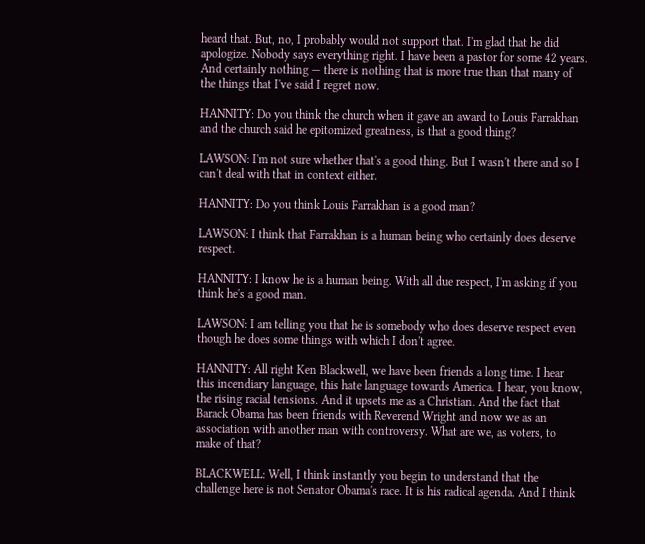heard that. But, no, I probably would not support that. I'm glad that he did apologize. Nobody says everything right. I have been a pastor for some 42 years. And certainly nothing — there is nothing that is more true than that many of the things that I've said I regret now.

HANNITY: Do you think the church when it gave an award to Louis Farrakhan and the church said he epitomized greatness, is that a good thing?

LAWSON: I'm not sure whether that's a good thing. But I wasn't there and so I can't deal with that in context either.

HANNITY: Do you think Louis Farrakhan is a good man?

LAWSON: I think that Farrakhan is a human being who certainly does deserve respect.

HANNITY: I know he is a human being. With all due respect, I'm asking if you think he's a good man.

LAWSON: I am telling you that he is somebody who does deserve respect even though he does some things with which I don't agree.

HANNITY: All right Ken Blackwell, we have been friends a long time. I hear this incendiary language, this hate language towards America. I hear, you know, the rising racial tensions. And it upsets me as a Christian. And the fact that Barack Obama has been friends with Reverend Wright and now we as an association with another man with controversy. What are we, as voters, to make of that?

BLACKWELL: Well, I think instantly you begin to understand that the challenge here is not Senator Obama's race. It is his radical agenda. And I think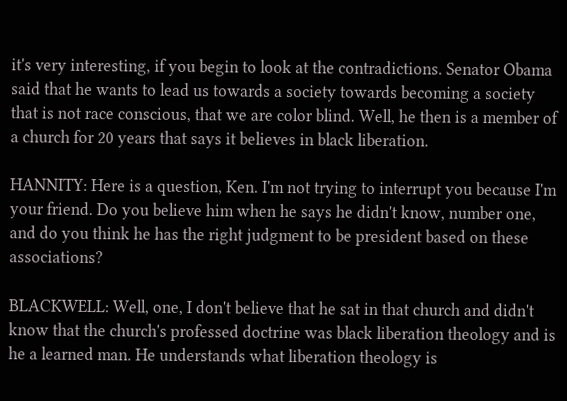it's very interesting, if you begin to look at the contradictions. Senator Obama said that he wants to lead us towards a society towards becoming a society that is not race conscious, that we are color blind. Well, he then is a member of a church for 20 years that says it believes in black liberation.

HANNITY: Here is a question, Ken. I'm not trying to interrupt you because I'm your friend. Do you believe him when he says he didn't know, number one, and do you think he has the right judgment to be president based on these associations?

BLACKWELL: Well, one, I don't believe that he sat in that church and didn't know that the church's professed doctrine was black liberation theology and is he a learned man. He understands what liberation theology is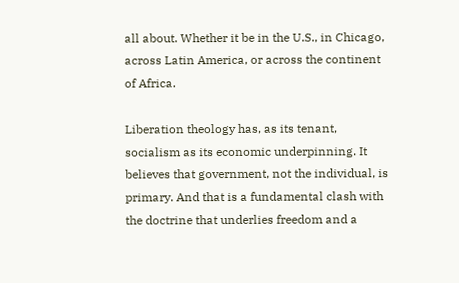all about. Whether it be in the U.S., in Chicago, across Latin America, or across the continent of Africa.

Liberation theology has, as its tenant, socialism as its economic underpinning. It believes that government, not the individual, is primary. And that is a fundamental clash with the doctrine that underlies freedom and a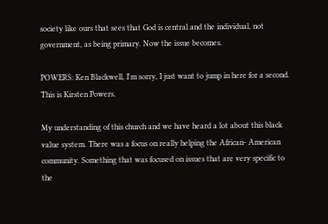society like ours that sees that God is central and the individual, not government, as being primary. Now the issue becomes.

POWERS: Ken Blackwell, I'm sorry, I just want to jump in here for a second. This is Kirsten Powers.

My understanding of this church and we have heard a lot about this black value system. There was a focus on really helping the African- American community. Something that was focused on issues that are very specific to the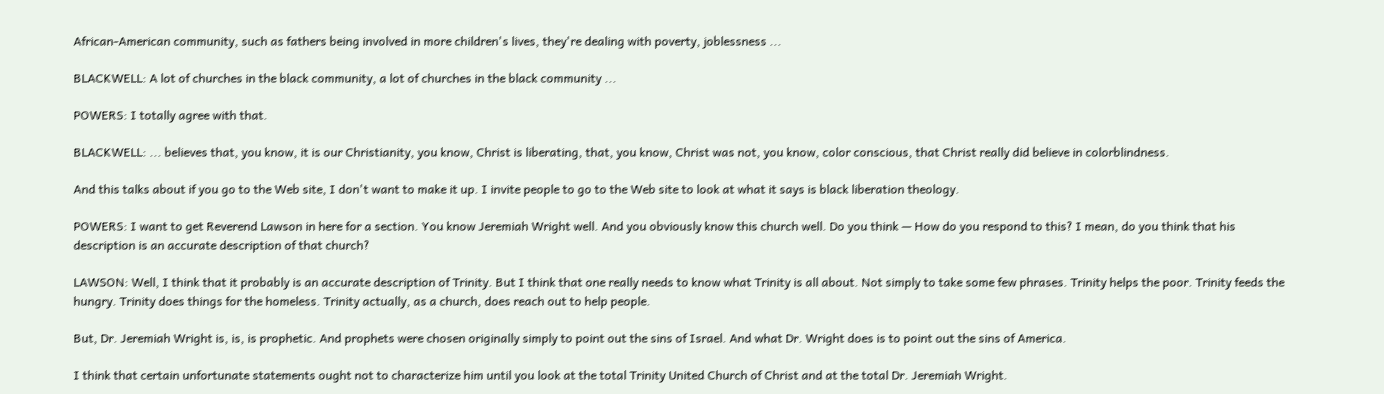African-American community, such as fathers being involved in more children's lives, they're dealing with poverty, joblessness ...

BLACKWELL: A lot of churches in the black community, a lot of churches in the black community ...

POWERS: I totally agree with that.

BLACKWELL: ... believes that, you know, it is our Christianity, you know, Christ is liberating, that, you know, Christ was not, you know, color conscious, that Christ really did believe in colorblindness.

And this talks about if you go to the Web site, I don't want to make it up. I invite people to go to the Web site to look at what it says is black liberation theology.

POWERS: I want to get Reverend Lawson in here for a section. You know Jeremiah Wright well. And you obviously know this church well. Do you think — How do you respond to this? I mean, do you think that his description is an accurate description of that church?

LAWSON: Well, I think that it probably is an accurate description of Trinity. But I think that one really needs to know what Trinity is all about. Not simply to take some few phrases. Trinity helps the poor. Trinity feeds the hungry. Trinity does things for the homeless. Trinity actually, as a church, does reach out to help people.

But, Dr. Jeremiah Wright is, is, is prophetic. And prophets were chosen originally simply to point out the sins of Israel. And what Dr. Wright does is to point out the sins of America.

I think that certain unfortunate statements ought not to characterize him until you look at the total Trinity United Church of Christ and at the total Dr. Jeremiah Wright.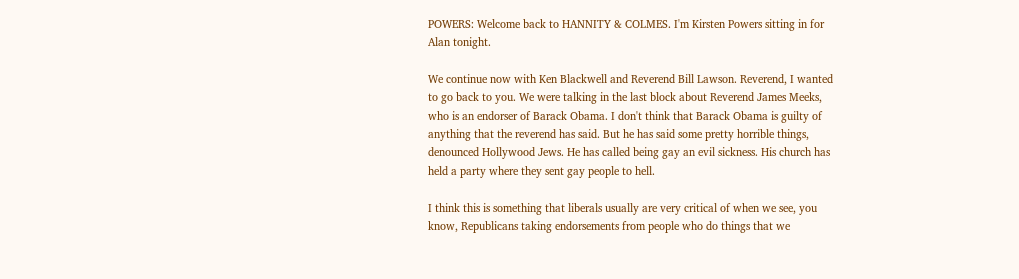POWERS: Welcome back to HANNITY & COLMES. I'm Kirsten Powers sitting in for Alan tonight.

We continue now with Ken Blackwell and Reverend Bill Lawson. Reverend, I wanted to go back to you. We were talking in the last block about Reverend James Meeks, who is an endorser of Barack Obama. I don't think that Barack Obama is guilty of anything that the reverend has said. But he has said some pretty horrible things, denounced Hollywood Jews. He has called being gay an evil sickness. His church has held a party where they sent gay people to hell.

I think this is something that liberals usually are very critical of when we see, you know, Republicans taking endorsements from people who do things that we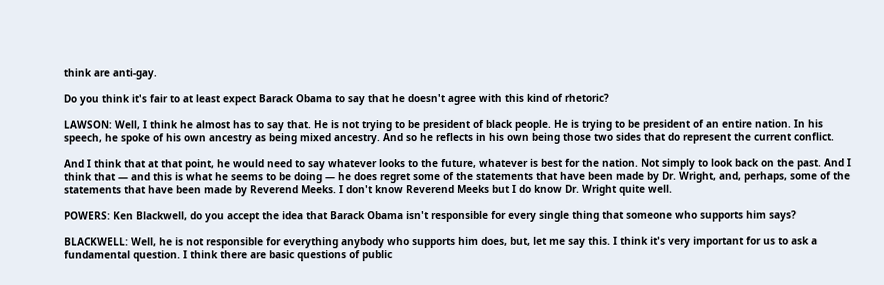think are anti-gay.

Do you think it's fair to at least expect Barack Obama to say that he doesn't agree with this kind of rhetoric?

LAWSON: Well, I think he almost has to say that. He is not trying to be president of black people. He is trying to be president of an entire nation. In his speech, he spoke of his own ancestry as being mixed ancestry. And so he reflects in his own being those two sides that do represent the current conflict.

And I think that at that point, he would need to say whatever looks to the future, whatever is best for the nation. Not simply to look back on the past. And I think that — and this is what he seems to be doing — he does regret some of the statements that have been made by Dr. Wright, and, perhaps, some of the statements that have been made by Reverend Meeks. I don't know Reverend Meeks but I do know Dr. Wright quite well.

POWERS: Ken Blackwell, do you accept the idea that Barack Obama isn't responsible for every single thing that someone who supports him says?

BLACKWELL: Well, he is not responsible for everything anybody who supports him does, but, let me say this. I think it's very important for us to ask a fundamental question. I think there are basic questions of public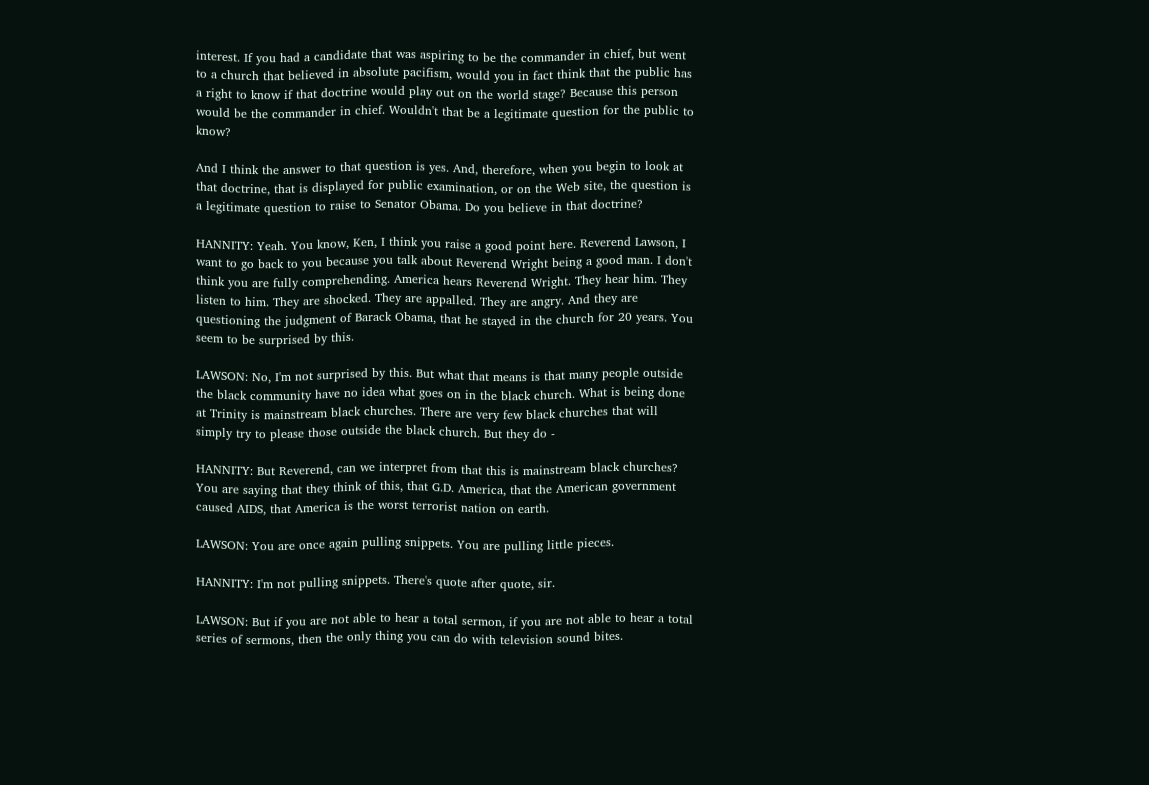interest. If you had a candidate that was aspiring to be the commander in chief, but went to a church that believed in absolute pacifism, would you in fact think that the public has a right to know if that doctrine would play out on the world stage? Because this person would be the commander in chief. Wouldn't that be a legitimate question for the public to know?

And I think the answer to that question is yes. And, therefore, when you begin to look at that doctrine, that is displayed for public examination, or on the Web site, the question is a legitimate question to raise to Senator Obama. Do you believe in that doctrine?

HANNITY: Yeah. You know, Ken, I think you raise a good point here. Reverend Lawson, I want to go back to you because you talk about Reverend Wright being a good man. I don't think you are fully comprehending. America hears Reverend Wright. They hear him. They listen to him. They are shocked. They are appalled. They are angry. And they are questioning the judgment of Barack Obama, that he stayed in the church for 20 years. You seem to be surprised by this.

LAWSON: No, I'm not surprised by this. But what that means is that many people outside the black community have no idea what goes on in the black church. What is being done at Trinity is mainstream black churches. There are very few black churches that will simply try to please those outside the black church. But they do -

HANNITY: But Reverend, can we interpret from that this is mainstream black churches? You are saying that they think of this, that G.D. America, that the American government caused AIDS, that America is the worst terrorist nation on earth.

LAWSON: You are once again pulling snippets. You are pulling little pieces.

HANNITY: I'm not pulling snippets. There's quote after quote, sir.

LAWSON: But if you are not able to hear a total sermon, if you are not able to hear a total series of sermons, then the only thing you can do with television sound bites.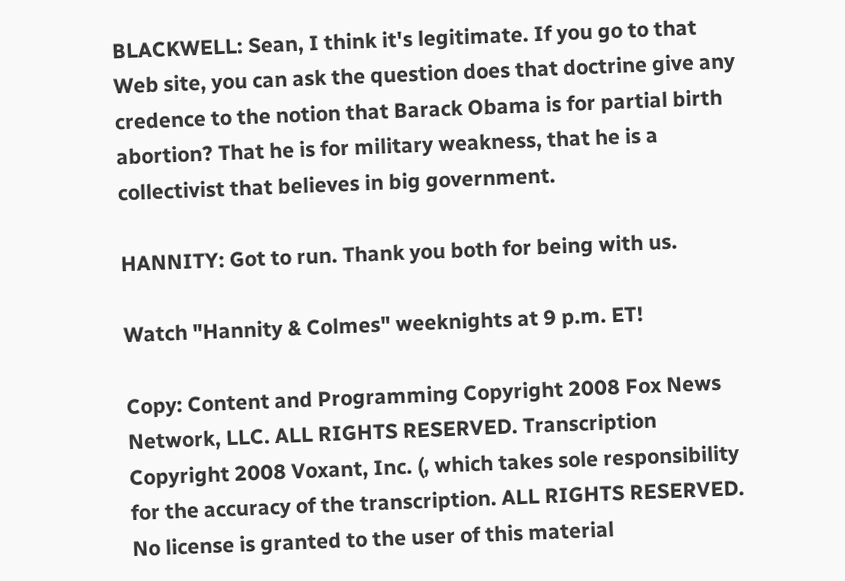BLACKWELL: Sean, I think it's legitimate. If you go to that Web site, you can ask the question does that doctrine give any credence to the notion that Barack Obama is for partial birth abortion? That he is for military weakness, that he is a collectivist that believes in big government.

HANNITY: Got to run. Thank you both for being with us.

Watch "Hannity & Colmes" weeknights at 9 p.m. ET!

Copy: Content and Programming Copyright 2008 Fox News Network, LLC. ALL RIGHTS RESERVED. Transcription Copyright 2008 Voxant, Inc. (, which takes sole responsibility for the accuracy of the transcription. ALL RIGHTS RESERVED. No license is granted to the user of this material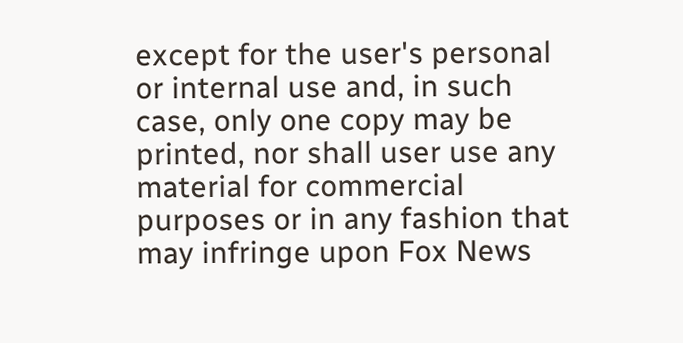except for the user's personal or internal use and, in such case, only one copy may be printed, nor shall user use any material for commercial purposes or in any fashion that may infringe upon Fox News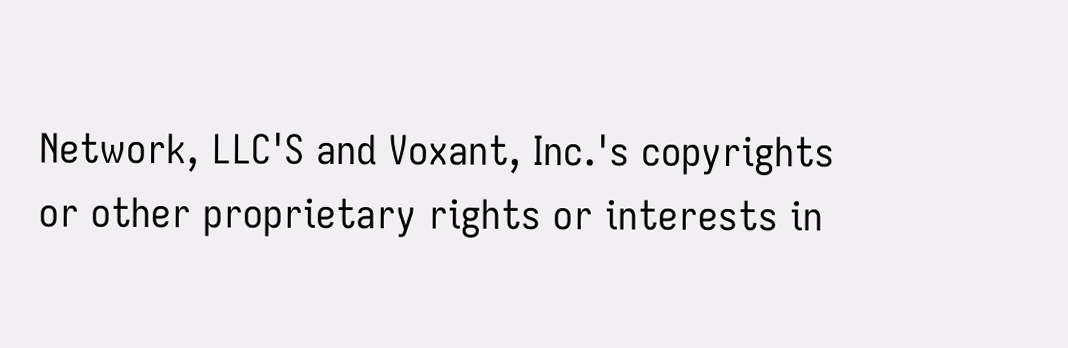Network, LLC'S and Voxant, Inc.'s copyrights or other proprietary rights or interests in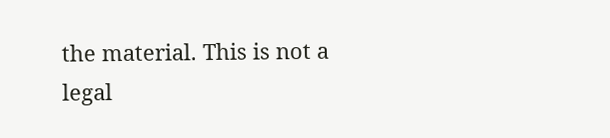the material. This is not a legal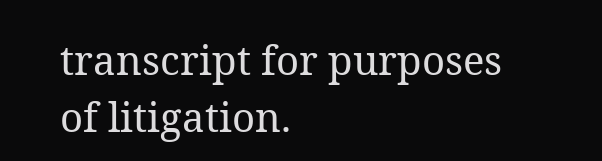transcript for purposes of litigation.